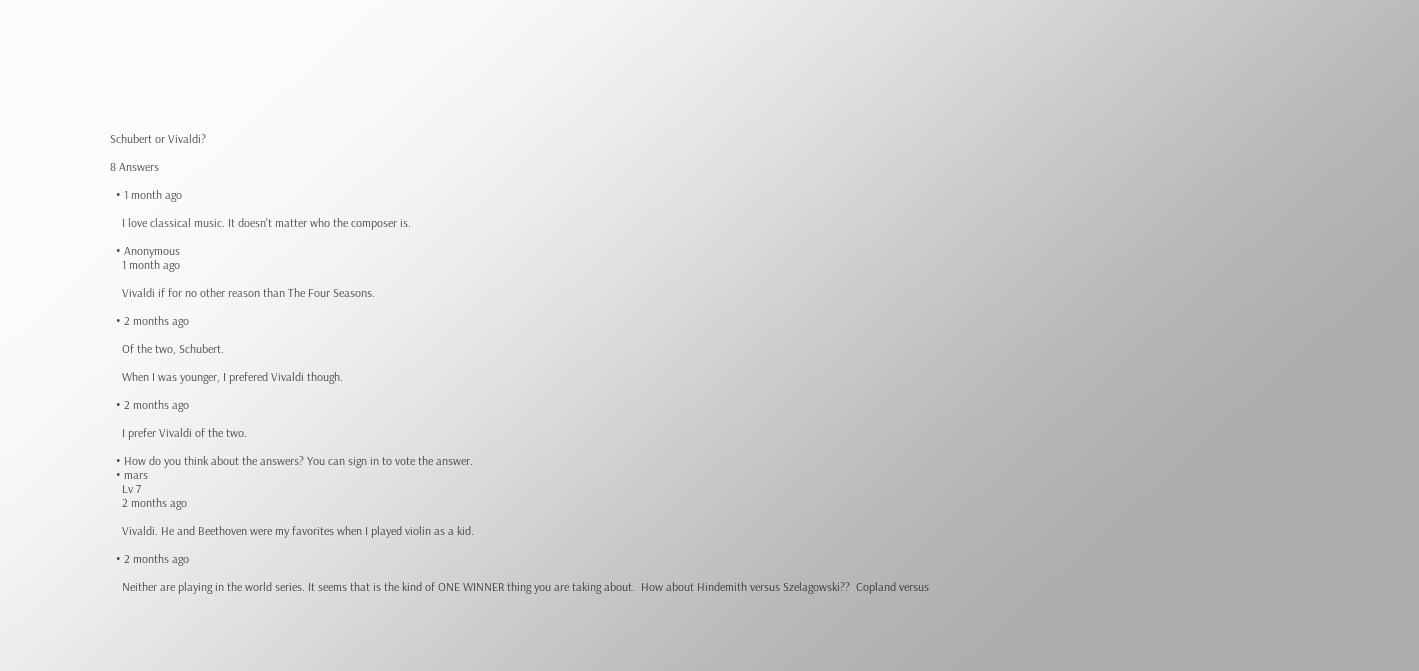Schubert or Vivaldi?

8 Answers

  • 1 month ago

    I love classical music. It doesn't matter who the composer is.

  • Anonymous
    1 month ago

    Vivaldi if for no other reason than The Four Seasons.

  • 2 months ago

    Of the two, Schubert.

    When I was younger, I prefered Vivaldi though.

  • 2 months ago

    I prefer Vivaldi of the two.

  • How do you think about the answers? You can sign in to vote the answer.
  • mars
    Lv 7
    2 months ago

    Vivaldi. He and Beethoven were my favorites when I played violin as a kid.

  • 2 months ago

    Neither are playing in the world series. It seems that is the kind of ONE WINNER thing you are taking about.  How about Hindemith versus Szelagowski??  Copland versus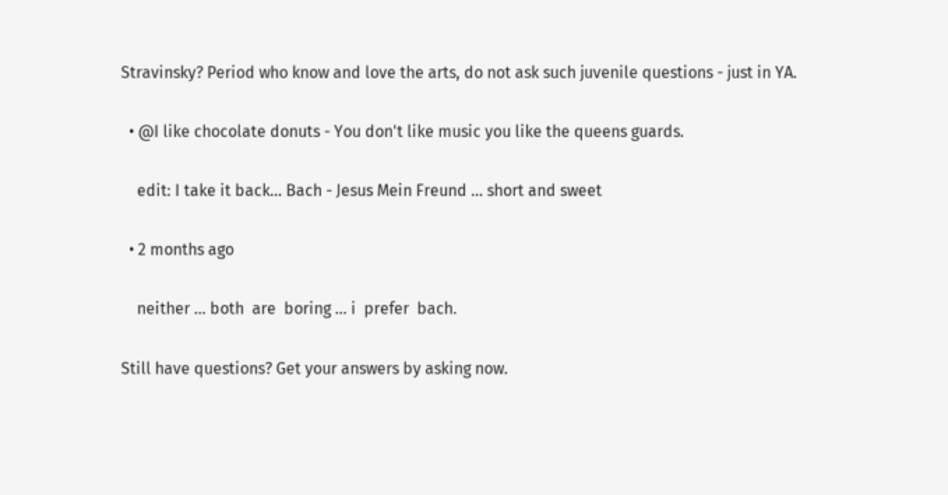Stravinsky? Period who know and love the arts, do not ask such juvenile questions - just in YA.

  • @I like chocolate donuts - You don't like music you like the queens guards.

    edit: I take it back... Bach - Jesus Mein Freund ... short and sweet

  • 2 months ago

    neither … both  are  boring … i  prefer  bach.

Still have questions? Get your answers by asking now.